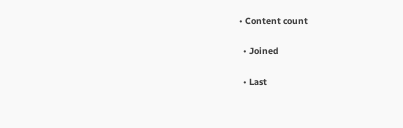• Content count

  • Joined

  • Last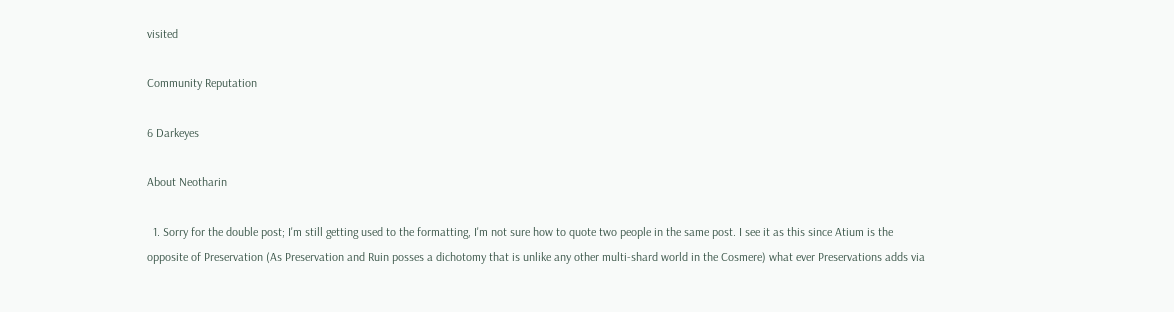visited

Community Reputation

6 Darkeyes

About Neotharin

  1. Sorry for the double post; I'm still getting used to the formatting, I'm not sure how to quote two people in the same post. I see it as this since Atium is the opposite of Preservation (As Preservation and Ruin posses a dichotomy that is unlike any other multi-shard world in the Cosmere) what ever Preservations adds via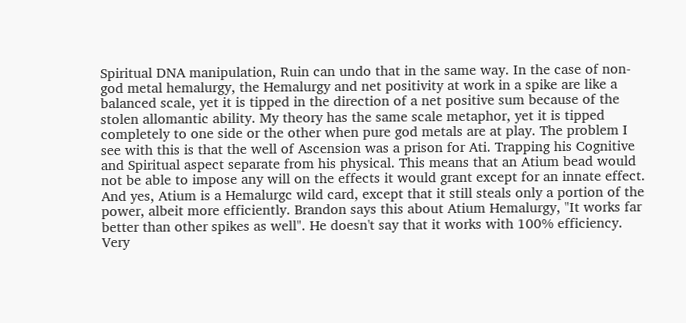Spiritual DNA manipulation, Ruin can undo that in the same way. In the case of non-god metal hemalurgy, the Hemalurgy and net positivity at work in a spike are like a balanced scale, yet it is tipped in the direction of a net positive sum because of the stolen allomantic ability. My theory has the same scale metaphor, yet it is tipped completely to one side or the other when pure god metals are at play. The problem I see with this is that the well of Ascension was a prison for Ati. Trapping his Cognitive and Spiritual aspect separate from his physical. This means that an Atium bead would not be able to impose any will on the effects it would grant except for an innate effect. And yes, Atium is a Hemalurgc wild card, except that it still steals only a portion of the power, albeit more efficiently. Brandon says this about Atium Hemalurgy, "It works far better than other spikes as well". He doesn't say that it works with 100% efficiency. Very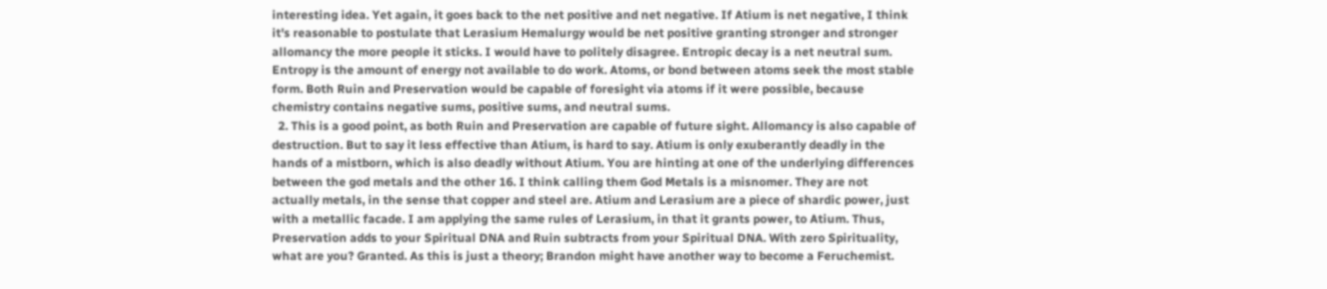interesting idea. Yet again, it goes back to the net positive and net negative. If Atium is net negative, I think it's reasonable to postulate that Lerasium Hemalurgy would be net positive granting stronger and stronger allomancy the more people it sticks. I would have to politely disagree. Entropic decay is a net neutral sum. Entropy is the amount of energy not available to do work. Atoms, or bond between atoms seek the most stable form. Both Ruin and Preservation would be capable of foresight via atoms if it were possible, because chemistry contains negative sums, positive sums, and neutral sums.
  2. This is a good point, as both Ruin and Preservation are capable of future sight. Allomancy is also capable of destruction. But to say it less effective than Atium, is hard to say. Atium is only exuberantly deadly in the hands of a mistborn, which is also deadly without Atium. You are hinting at one of the underlying differences between the god metals and the other 16. I think calling them God Metals is a misnomer. They are not actually metals, in the sense that copper and steel are. Atium and Lerasium are a piece of shardic power, just with a metallic facade. I am applying the same rules of Lerasium, in that it grants power, to Atium. Thus, Preservation adds to your Spiritual DNA and Ruin subtracts from your Spiritual DNA. With zero Spirituality, what are you? Granted. As this is just a theory; Brandon might have another way to become a Feruchemist.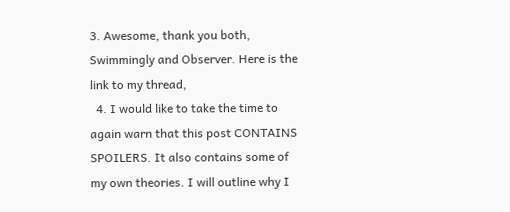3. Awesome, thank you both, Swimmingly and Observer. Here is the link to my thread,
  4. I would like to take the time to again warn that this post CONTAINS SPOILERS. It also contains some of my own theories. I will outline why I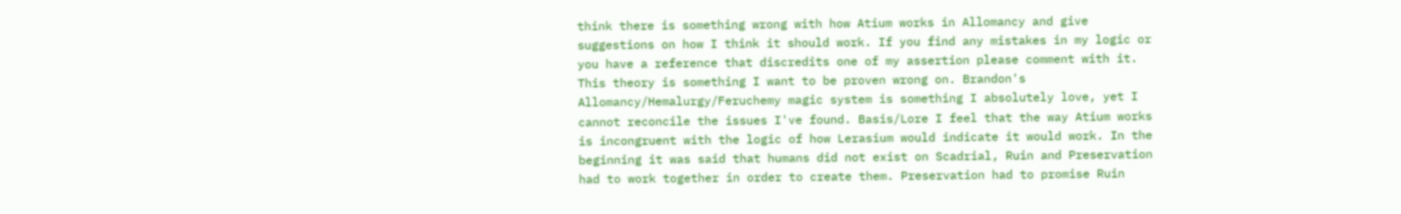think there is something wrong with how Atium works in Allomancy and give suggestions on how I think it should work. If you find any mistakes in my logic or you have a reference that discredits one of my assertion please comment with it. This theory is something I want to be proven wrong on. Brandon's Allomancy/Hemalurgy/Feruchemy magic system is something I absolutely love, yet I cannot reconcile the issues I've found. Basis/Lore I feel that the way Atium works is incongruent with the logic of how Lerasium would indicate it would work. In the beginning it was said that humans did not exist on Scadrial, Ruin and Preservation had to work together in order to create them. Preservation had to promise Ruin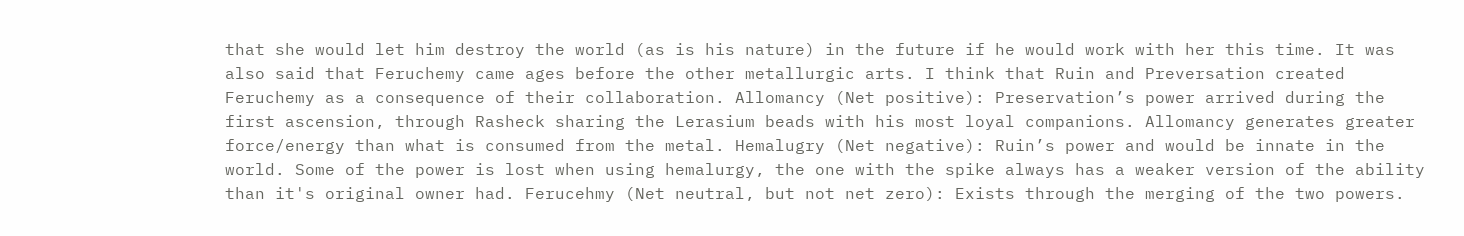that she would let him destroy the world (as is his nature) in the future if he would work with her this time. It was also said that Feruchemy came ages before the other metallurgic arts. I think that Ruin and Preversation created Feruchemy as a consequence of their collaboration. Allomancy (Net positive): Preservation’s power arrived during the first ascension, through Rasheck sharing the Lerasium beads with his most loyal companions. Allomancy generates greater force/energy than what is consumed from the metal. Hemalugry (Net negative): Ruin’s power and would be innate in the world. Some of the power is lost when using hemalurgy, the one with the spike always has a weaker version of the ability than it's original owner had. Ferucehmy (Net neutral, but not net zero): Exists through the merging of the two powers.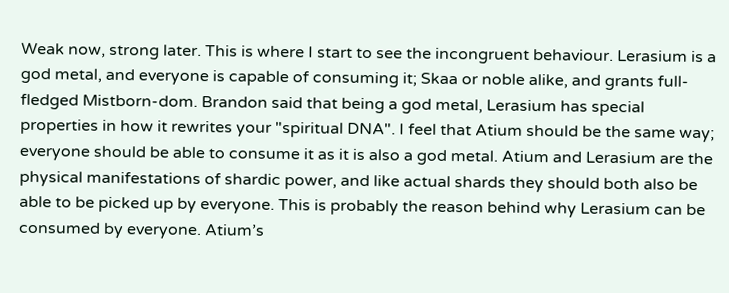Weak now, strong later. This is where I start to see the incongruent behaviour. Lerasium is a god metal, and everyone is capable of consuming it; Skaa or noble alike, and grants full-fledged Mistborn-dom. Brandon said that being a god metal, Lerasium has special properties in how it rewrites your "spiritual DNA". I feel that Atium should be the same way; everyone should be able to consume it as it is also a god metal. Atium and Lerasium are the physical manifestations of shardic power, and like actual shards they should both also be able to be picked up by everyone. This is probably the reason behind why Lerasium can be consumed by everyone. Atium’s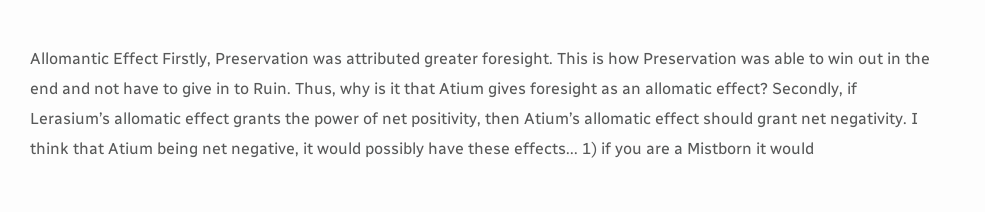Allomantic Effect Firstly, Preservation was attributed greater foresight. This is how Preservation was able to win out in the end and not have to give in to Ruin. Thus, why is it that Atium gives foresight as an allomatic effect? Secondly, if Lerasium’s allomatic effect grants the power of net positivity, then Atium’s allomatic effect should grant net negativity. I think that Atium being net negative, it would possibly have these effects... 1) if you are a Mistborn it would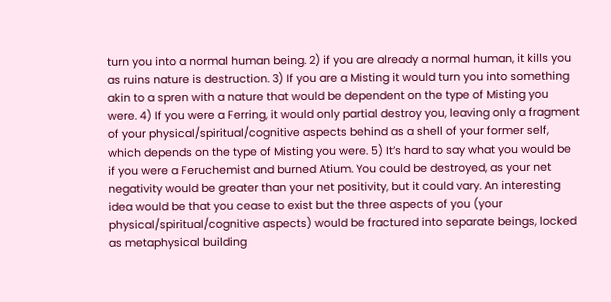turn you into a normal human being. 2) if you are already a normal human, it kills you as ruins nature is destruction. 3) If you are a Misting it would turn you into something akin to a spren with a nature that would be dependent on the type of Misting you were. 4) If you were a Ferring, it would only partial destroy you, leaving only a fragment of your physical/spiritual/cognitive aspects behind as a shell of your former self, which depends on the type of Misting you were. 5) It’s hard to say what you would be if you were a Feruchemist and burned Atium. You could be destroyed, as your net negativity would be greater than your net positivity, but it could vary. An interesting idea would be that you cease to exist but the three aspects of you (your physical/spiritual/cognitive aspects) would be fractured into separate beings, locked as metaphysical building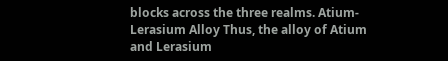blocks across the three realms. Atium-Lerasium Alloy Thus, the alloy of Atium and Lerasium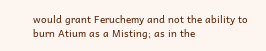would grant Feruchemy and not the ability to burn Atium as a Misting; as in the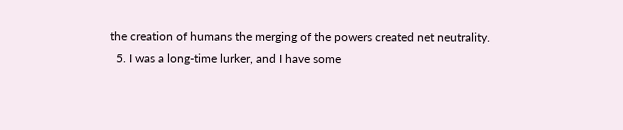the creation of humans the merging of the powers created net neutrality.
  5. I was a long-time lurker, and I have some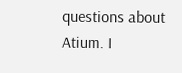questions about Atium. I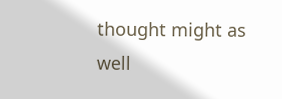thought might as well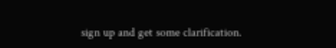sign up and get some clarification.